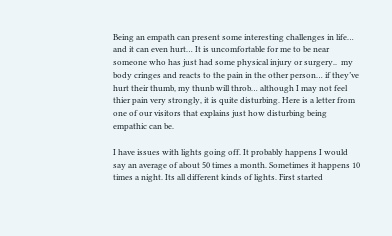Being an empath can present some interesting challenges in life… and it can even hurt… It is uncomfortable for me to be near someone who has just had some physical injury or surgery..  my body cringes and reacts to the pain in the other person… if they’ve hurt their thumb, my thunb will throb… although I may not feel thier pain very strongly, it is quite disturbing. Here is a letter from one of our visitors that explains just how disturbing being empathic can be.

I have issues with lights going off. It probably happens I would say an average of about 50 times a month. Sometimes it happens 10 times a night. Its all different kinds of lights. First started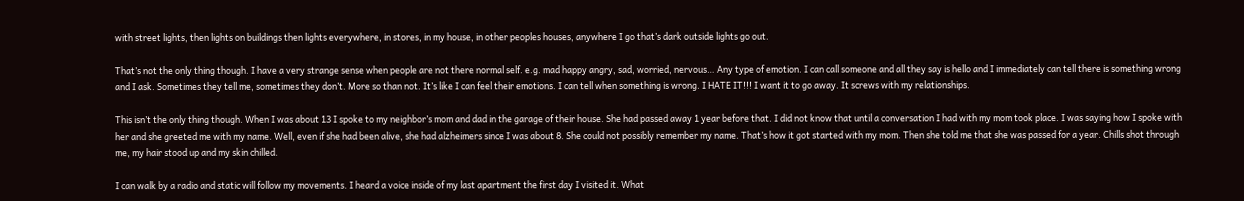with street lights, then lights on buildings then lights everywhere, in stores, in my house, in other peoples houses, anywhere I go that’s dark outside lights go out.

That’s not the only thing though. I have a very strange sense when people are not there normal self. e.g. mad happy angry, sad, worried, nervous… Any type of emotion. I can call someone and all they say is hello and I immediately can tell there is something wrong and I ask. Sometimes they tell me, sometimes they don’t. More so than not. It’s like I can feel their emotions. I can tell when something is wrong. I HATE IT!!! I want it to go away. It screws with my relationships.

This isn’t the only thing though. When I was about 13 I spoke to my neighbor’s mom and dad in the garage of their house. She had passed away 1 year before that. I did not know that until a conversation I had with my mom took place. I was saying how I spoke with her and she greeted me with my name. Well, even if she had been alive, she had alzheimers since I was about 8. She could not possibly remember my name. That’s how it got started with my mom. Then she told me that she was passed for a year. Chills shot through me, my hair stood up and my skin chilled.

I can walk by a radio and static will follow my movements. I heard a voice inside of my last apartment the first day I visited it. What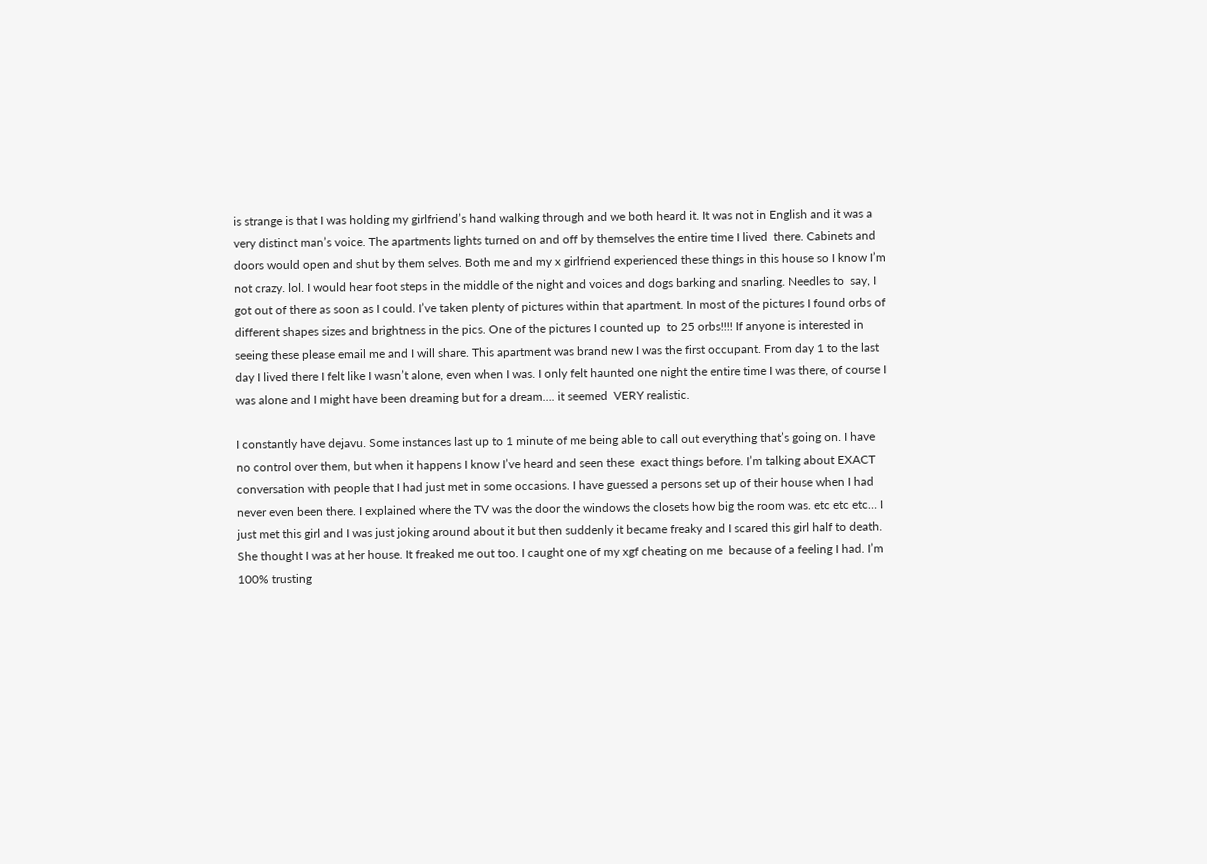is strange is that I was holding my girlfriend’s hand walking through and we both heard it. It was not in English and it was a very distinct man’s voice. The apartments lights turned on and off by themselves the entire time I lived  there. Cabinets and doors would open and shut by them selves. Both me and my x girlfriend experienced these things in this house so I know I’m not crazy. lol. I would hear foot steps in the middle of the night and voices and dogs barking and snarling. Needles to  say, I got out of there as soon as I could. I’ve taken plenty of pictures within that apartment. In most of the pictures I found orbs of different shapes sizes and brightness in the pics. One of the pictures I counted up  to 25 orbs!!!! If anyone is interested in seeing these please email me and I will share. This apartment was brand new I was the first occupant. From day 1 to the last day I lived there I felt like I wasn’t alone, even when I was. I only felt haunted one night the entire time I was there, of course I was alone and I might have been dreaming but for a dream…. it seemed  VERY realistic.

I constantly have dejavu. Some instances last up to 1 minute of me being able to call out everything that’s going on. I have no control over them, but when it happens I know I’ve heard and seen these  exact things before. I’m talking about EXACT conversation with people that I had just met in some occasions. I have guessed a persons set up of their house when I had never even been there. I explained where the TV was the door the windows the closets how big the room was. etc etc etc… I just met this girl and I was just joking around about it but then suddenly it became freaky and I scared this girl half to death. She thought I was at her house. It freaked me out too. I caught one of my xgf cheating on me  because of a feeling I had. I’m 100% trusting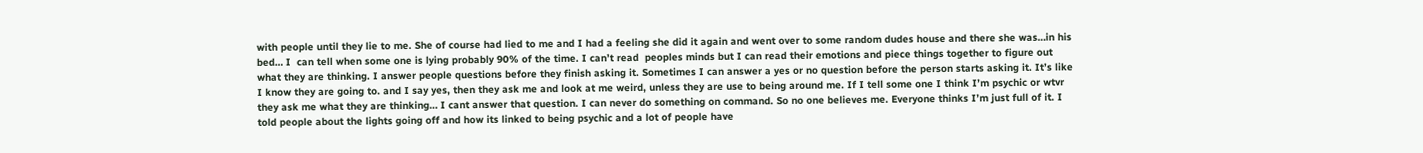with people until they lie to me. She of course had lied to me and I had a feeling she did it again and went over to some random dudes house and there she was…in his bed… I  can tell when some one is lying probably 90% of the time. I can’t read  peoples minds but I can read their emotions and piece things together to figure out what they are thinking. I answer people questions before they finish asking it. Sometimes I can answer a yes or no question before the person starts asking it. It’s like I know they are going to. and I say yes, then they ask me and look at me weird, unless they are use to being around me. If I tell some one I think I’m psychic or wtvr they ask me what they are thinking… I cant answer that question. I can never do something on command. So no one believes me. Everyone thinks I’m just full of it. I told people about the lights going off and how its linked to being psychic and a lot of people have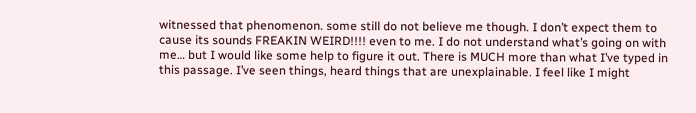witnessed that phenomenon. some still do not believe me though. I don’t expect them to cause its sounds FREAKIN WEIRD!!!! even to me. I do not understand what’s going on with me… but I would like some help to figure it out. There is MUCH more than what I’ve typed in this passage. I’ve seen things, heard things that are unexplainable. I feel like I might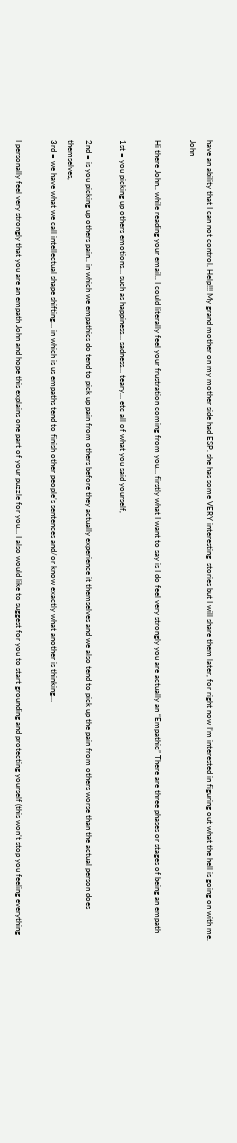have an ability that I can not control. Help!!! My grand mother on my mother side had ESP. she has some VERY interesting  stories but I will share them later, for right now I’m interested in figuring out what the hell is going on with me. John

Hi there John.. while reading your email.. I could literally feel your frustration coming from you… firstly what I want to say is I do feel very strongly you are actually an “Empathic” There are three phases or stages of being an empath

1st = you picking up others emotions… such as happiness… sadness… teary… etc all of what you said yourself,

2nd = is you picking up others pain.. in which we empathics do tend to pick up pain from others before they actually experience it themselves and we also tend to pick up the pain from others worse than the actual person does themselves,
3rd = we have what we call intellectual shape shifting… in which is us empaths tend to finish other people’s sentences and/or know exactly what another is thinking…

I personally feel very strongly that you are an empath John and hope this explains one part of your puzzle for you… I also would like to suggest for you to start grounding and protecting yourself (this won’t stop you feeling everything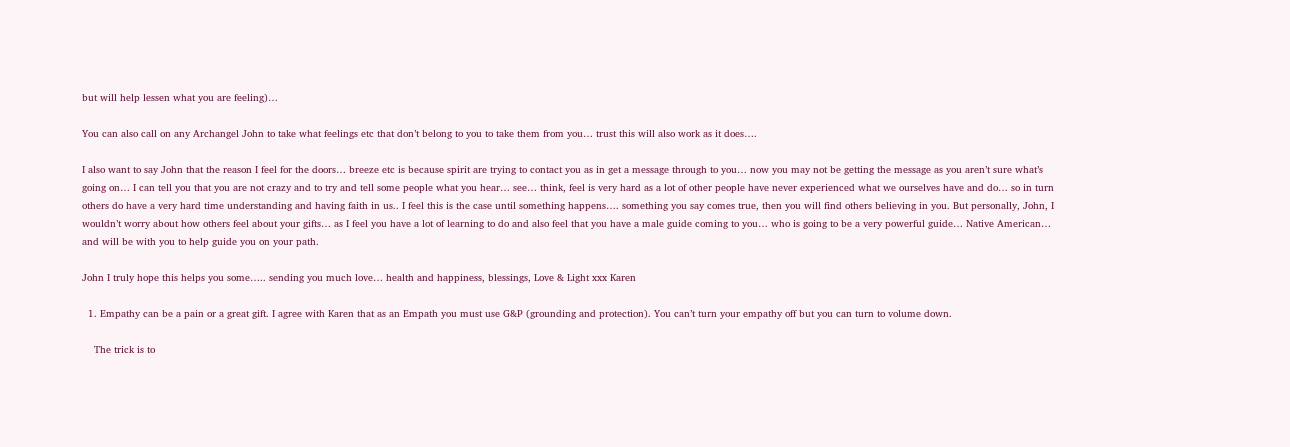but will help lessen what you are feeling)…

You can also call on any Archangel John to take what feelings etc that don’t belong to you to take them from you… trust this will also work as it does….

I also want to say John that the reason I feel for the doors… breeze etc is because spirit are trying to contact you as in get a message through to you… now you may not be getting the message as you aren’t sure what’s going on… I can tell you that you are not crazy and to try and tell some people what you hear… see… think, feel is very hard as a lot of other people have never experienced what we ourselves have and do… so in turn others do have a very hard time understanding and having faith in us.. I feel this is the case until something happens…. something you say comes true, then you will find others believing in you. But personally, John, I wouldn’t worry about how others feel about your gifts… as I feel you have a lot of learning to do and also feel that you have a male guide coming to you… who is going to be a very powerful guide… Native American… and will be with you to help guide you on your path.

John I truly hope this helps you some….. sending you much love… health and happiness, blessings, Love & Light xxx Karen

  1. Empathy can be a pain or a great gift. I agree with Karen that as an Empath you must use G&P (grounding and protection). You can’t turn your empathy off but you can turn to volume down.

    The trick is to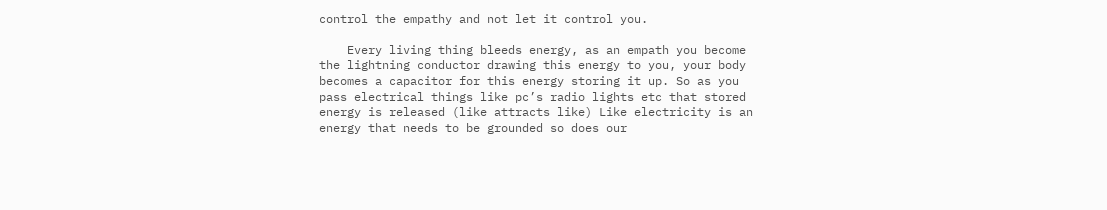control the empathy and not let it control you.

    Every living thing bleeds energy, as an empath you become the lightning conductor drawing this energy to you, your body becomes a capacitor for this energy storing it up. So as you pass electrical things like pc’s radio lights etc that stored energy is released (like attracts like) Like electricity is an energy that needs to be grounded so does our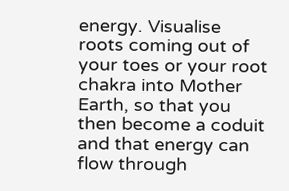energy. Visualise roots coming out of your toes or your root chakra into Mother Earth, so that you then become a coduit and that energy can flow through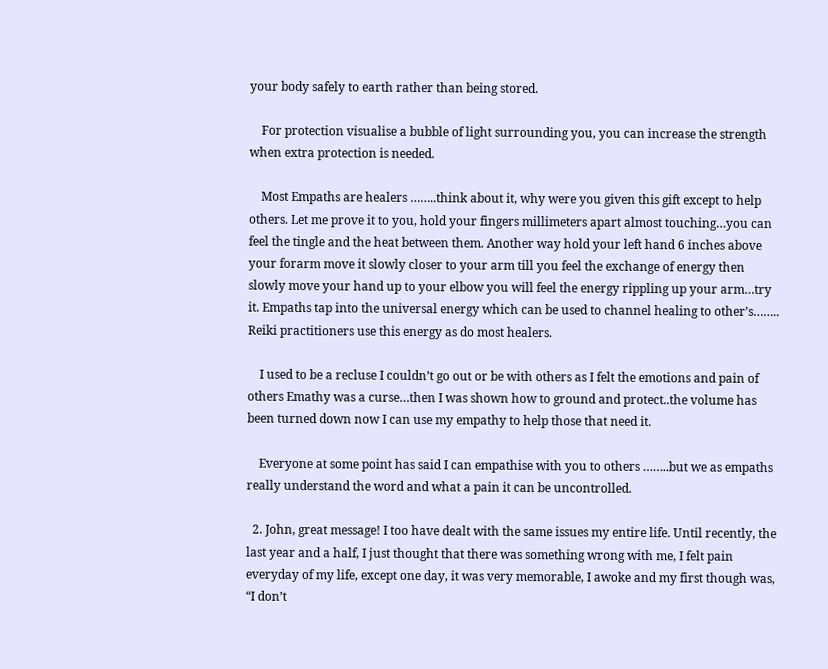your body safely to earth rather than being stored.

    For protection visualise a bubble of light surrounding you, you can increase the strength when extra protection is needed.

    Most Empaths are healers ……..think about it, why were you given this gift except to help others. Let me prove it to you, hold your fingers millimeters apart almost touching…you can feel the tingle and the heat between them. Another way hold your left hand 6 inches above your forarm move it slowly closer to your arm till you feel the exchange of energy then slowly move your hand up to your elbow you will feel the energy rippling up your arm…try it. Empaths tap into the universal energy which can be used to channel healing to other’s…….. Reiki practitioners use this energy as do most healers.

    I used to be a recluse I couldn’t go out or be with others as I felt the emotions and pain of others Emathy was a curse…then I was shown how to ground and protect..the volume has been turned down now I can use my empathy to help those that need it.

    Everyone at some point has said I can empathise with you to others ……..but we as empaths really understand the word and what a pain it can be uncontrolled.

  2. John, great message! I too have dealt with the same issues my entire life. Until recently, the last year and a half, I just thought that there was something wrong with me, I felt pain everyday of my life, except one day, it was very memorable, I awoke and my first though was, “I don’t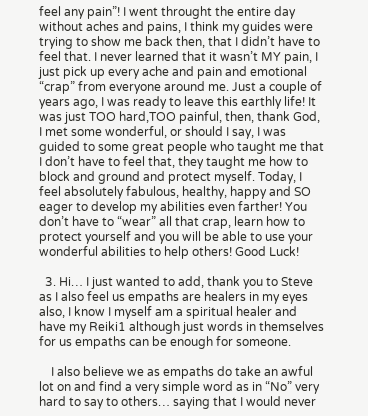feel any pain”! I went throught the entire day without aches and pains, I think my guides were trying to show me back then, that I didn’t have to feel that. I never learned that it wasn’t MY pain, I just pick up every ache and pain and emotional “crap” from everyone around me. Just a couple of years ago, I was ready to leave this earthly life! It was just TOO hard,TOO painful, then, thank God, I met some wonderful, or should I say, I was guided to some great people who taught me that I don’t have to feel that, they taught me how to block and ground and protect myself. Today, I feel absolutely fabulous, healthy, happy and SO eager to develop my abilities even farther! You don’t have to “wear” all that crap, learn how to protect yourself and you will be able to use your wonderful abilities to help others! Good Luck!

  3. Hi… I just wanted to add, thank you to Steve as I also feel us empaths are healers in my eyes also, I know I myself am a spiritual healer and have my Reiki1 although just words in themselves for us empaths can be enough for someone.

    I also believe we as empaths do take an awful lot on and find a very simple word as in “No” very hard to say to others… saying that I would never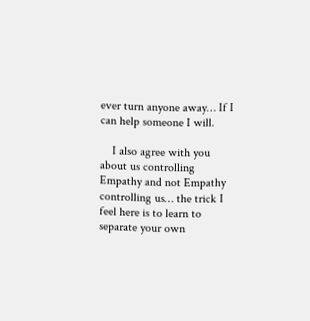ever turn anyone away… If I can help someone I will.

    I also agree with you about us controlling Empathy and not Empathy controlling us… the trick I feel here is to learn to separate your own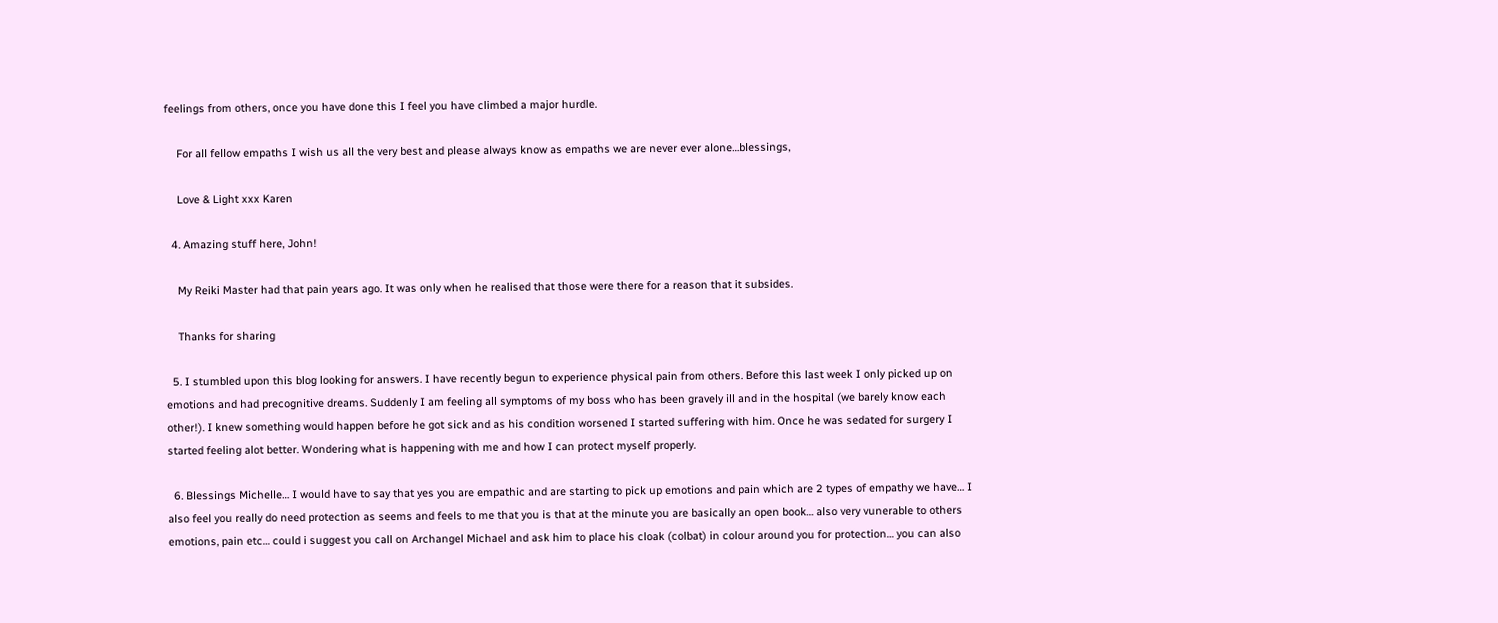feelings from others, once you have done this I feel you have climbed a major hurdle.

    For all fellow empaths I wish us all the very best and please always know as empaths we are never ever alone…blessings,

    Love & Light xxx Karen

  4. Amazing stuff here, John!

    My Reiki Master had that pain years ago. It was only when he realised that those were there for a reason that it subsides.

    Thanks for sharing

  5. I stumbled upon this blog looking for answers. I have recently begun to experience physical pain from others. Before this last week I only picked up on emotions and had precognitive dreams. Suddenly I am feeling all symptoms of my boss who has been gravely ill and in the hospital (we barely know each other!). I knew something would happen before he got sick and as his condition worsened I started suffering with him. Once he was sedated for surgery I started feeling alot better. Wondering what is happening with me and how I can protect myself properly.

  6. Blessings Michelle… I would have to say that yes you are empathic and are starting to pick up emotions and pain which are 2 types of empathy we have… I also feel you really do need protection as seems and feels to me that you is that at the minute you are basically an open book… also very vunerable to others emotions, pain etc… could i suggest you call on Archangel Michael and ask him to place his cloak (colbat) in colour around you for protection… you can also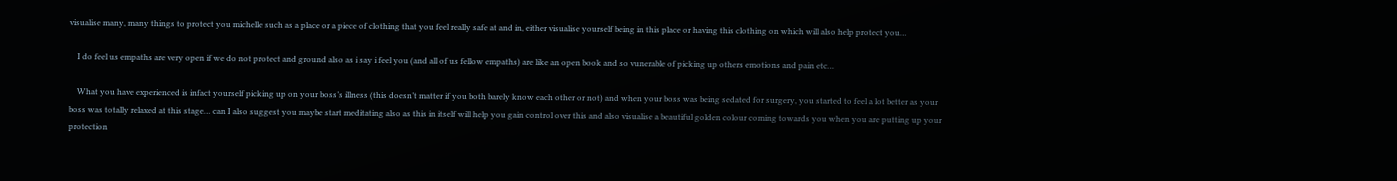visualise many, many things to protect you michelle such as a place or a piece of clothing that you feel really safe at and in, either visualise yourself being in this place or having this clothing on which will also help protect you…

    I do feel us empaths are very open if we do not protect and ground also as i say i feel you (and all of us fellow empaths) are like an open book and so vunerable of picking up others emotions and pain etc…

    What you have experienced is infact yourself picking up on your boss’s illness (this doesn’t matter if you both barely know each other or not) and when your boss was being sedated for surgery, you started to feel a lot better as your boss was totally relaxed at this stage… can I also suggest you maybe start meditating also as this in itself will help you gain control over this and also visualise a beautiful golden colour coming towards you when you are putting up your protection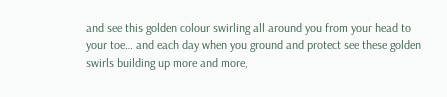and see this golden colour swirling all around you from your head to your toe… and each day when you ground and protect see these golden swirls building up more and more,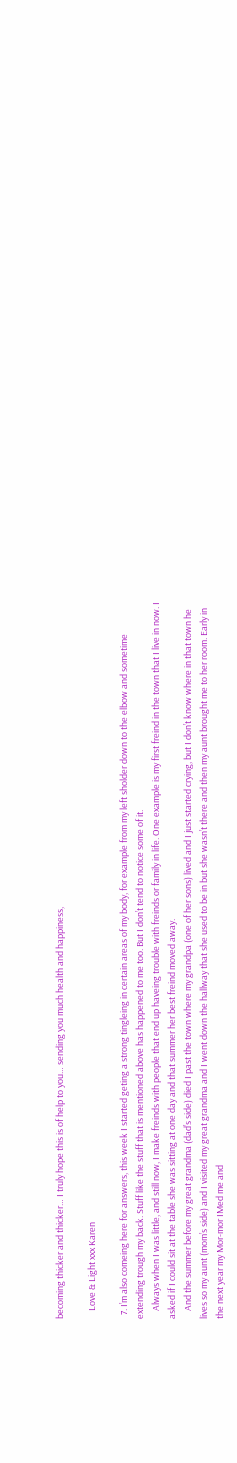becoming thicker and thicker… I truly hope this is of help to you… sending you much health and happiness,

    Love & Light xxx Karen

  7. I’m also comeing here for answers, this week I started geting a strong tingleing in certain areas of my body, for example from my left sholder down to the elbow and sometime extending trough my back. Stuff like the stuff that is mentioned above has happened to me too. But I don’t tend to notice some of it.
    Always when I was little, and still now, I make freinds with people that end up haveing trouble with freinds or family in life. One example is my first freind in the town that I live in now. I asked if I could sit at the table she was sitting at one day and that summer her best freind moved away.
    And the summer before my great grandma (dad’s side) died I past the town where my grandpa (one of her sons) lived and I just started crying, but I don’t know where in that town he lives so my aunt (mom’s side) and I visited my great grandma and I went down the hallway that she used to be in but she wasn’t there and then my aunt brought me to her room. Early in the next year my Mor-mor IMed me and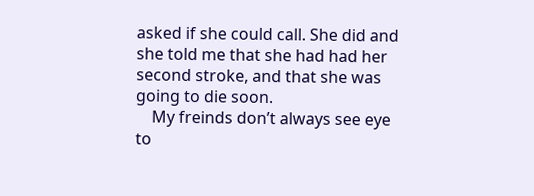asked if she could call. She did and she told me that she had had her second stroke, and that she was going to die soon.
    My freinds don’t always see eye to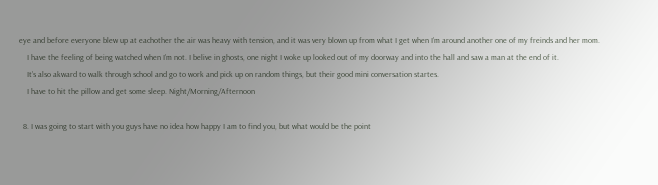eye and before everyone blew up at eachother the air was heavy with tension, and it was very blown up from what I get when I’m around another one of my freinds and her mom.
    I have the feeling of being watched when I’m not. I belive in ghosts, one night I woke up looked out of my doorway and into the hall and saw a man at the end of it.
    It’s also akward to walk through school and go to work and pick up on random things, but their good mini conversation startes.
    I have to hit the pillow and get some sleep. Night/Morning/Afternoon

  8. I was going to start with you guys have no idea how happy I am to find you, but what would be the point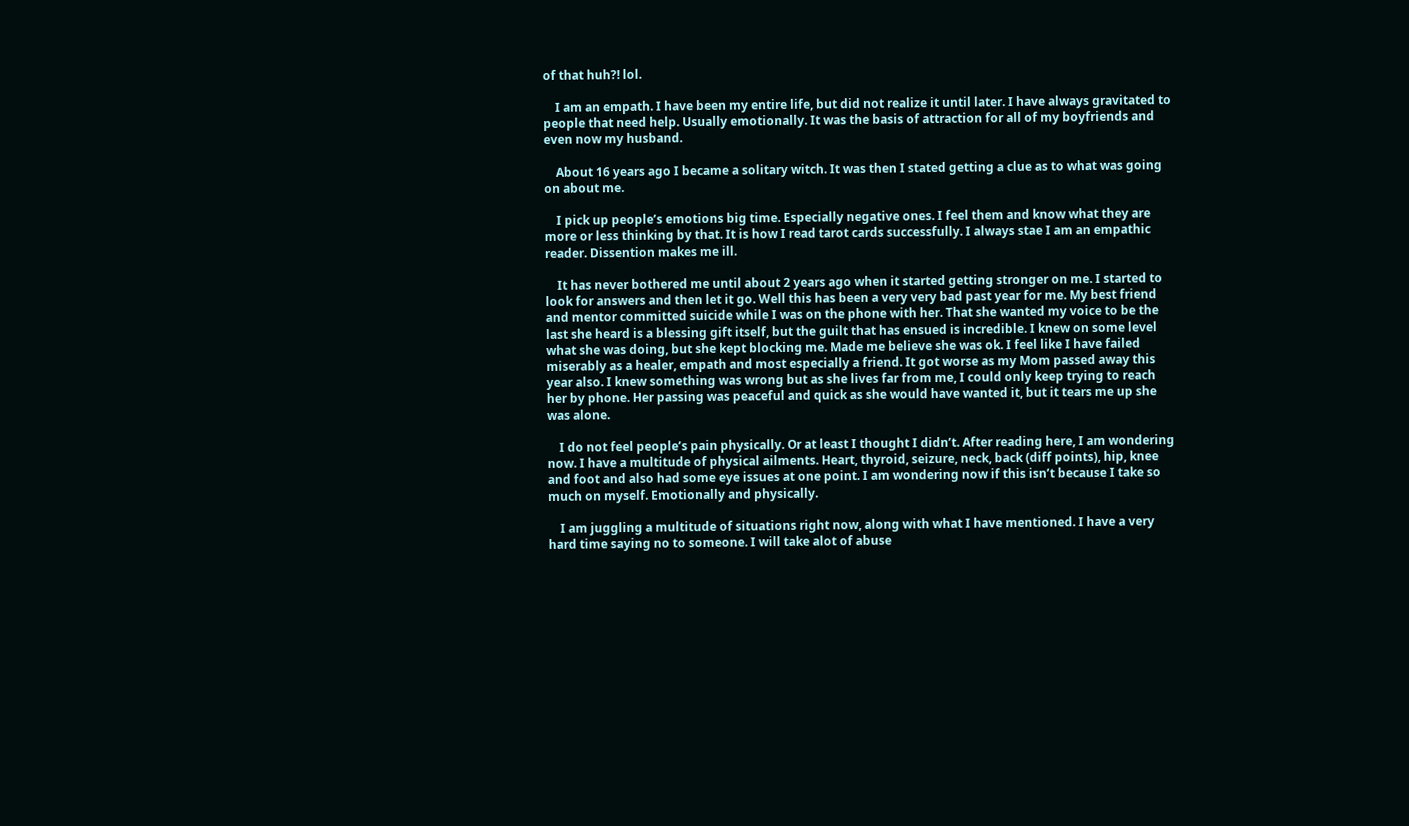of that huh?! lol.

    I am an empath. I have been my entire life, but did not realize it until later. I have always gravitated to people that need help. Usually emotionally. It was the basis of attraction for all of my boyfriends and even now my husband.

    About 16 years ago I became a solitary witch. It was then I stated getting a clue as to what was going on about me.

    I pick up people’s emotions big time. Especially negative ones. I feel them and know what they are more or less thinking by that. It is how I read tarot cards successfully. I always stae I am an empathic reader. Dissention makes me ill.

    It has never bothered me until about 2 years ago when it started getting stronger on me. I started to look for answers and then let it go. Well this has been a very very bad past year for me. My best friend and mentor committed suicide while I was on the phone with her. That she wanted my voice to be the last she heard is a blessing gift itself, but the guilt that has ensued is incredible. I knew on some level what she was doing, but she kept blocking me. Made me believe she was ok. I feel like I have failed miserably as a healer, empath and most especially a friend. It got worse as my Mom passed away this year also. I knew something was wrong but as she lives far from me, I could only keep trying to reach her by phone. Her passing was peaceful and quick as she would have wanted it, but it tears me up she was alone.

    I do not feel people’s pain physically. Or at least I thought I didn’t. After reading here, I am wondering now. I have a multitude of physical ailments. Heart, thyroid, seizure, neck, back (diff points), hip, knee and foot and also had some eye issues at one point. I am wondering now if this isn’t because I take so much on myself. Emotionally and physically.

    I am juggling a multitude of situations right now, along with what I have mentioned. I have a very hard time saying no to someone. I will take alot of abuse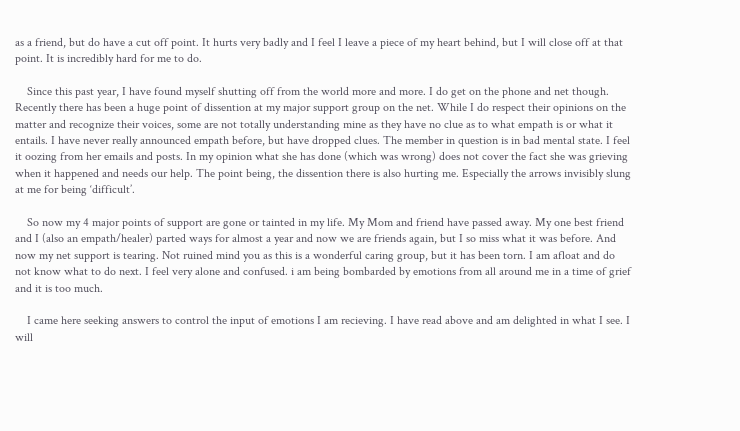as a friend, but do have a cut off point. It hurts very badly and I feel I leave a piece of my heart behind, but I will close off at that point. It is incredibly hard for me to do.

    Since this past year, I have found myself shutting off from the world more and more. I do get on the phone and net though. Recently there has been a huge point of dissention at my major support group on the net. While I do respect their opinions on the matter and recognize their voices, some are not totally understanding mine as they have no clue as to what empath is or what it entails. I have never really announced empath before, but have dropped clues. The member in question is in bad mental state. I feel it oozing from her emails and posts. In my opinion what she has done (which was wrong) does not cover the fact she was grieving when it happened and needs our help. The point being, the dissention there is also hurting me. Especially the arrows invisibly slung at me for being ‘difficult’.

    So now my 4 major points of support are gone or tainted in my life. My Mom and friend have passed away. My one best friend and I (also an empath/healer) parted ways for almost a year and now we are friends again, but I so miss what it was before. And now my net support is tearing. Not ruined mind you as this is a wonderful caring group, but it has been torn. I am afloat and do not know what to do next. I feel very alone and confused. i am being bombarded by emotions from all around me in a time of grief and it is too much.

    I came here seeking answers to control the input of emotions I am recieving. I have read above and am delighted in what I see. I will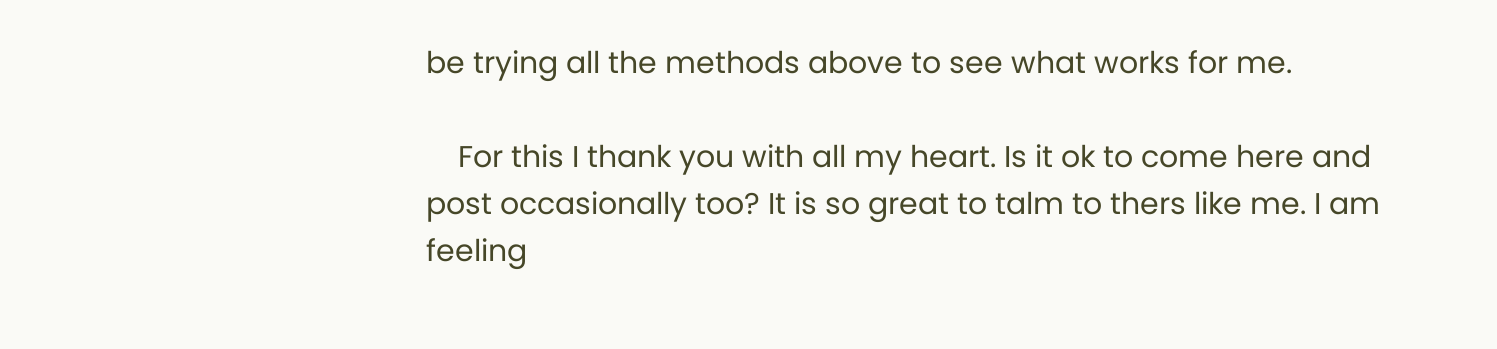be trying all the methods above to see what works for me.

    For this I thank you with all my heart. Is it ok to come here and post occasionally too? It is so great to talm to thers like me. I am feeling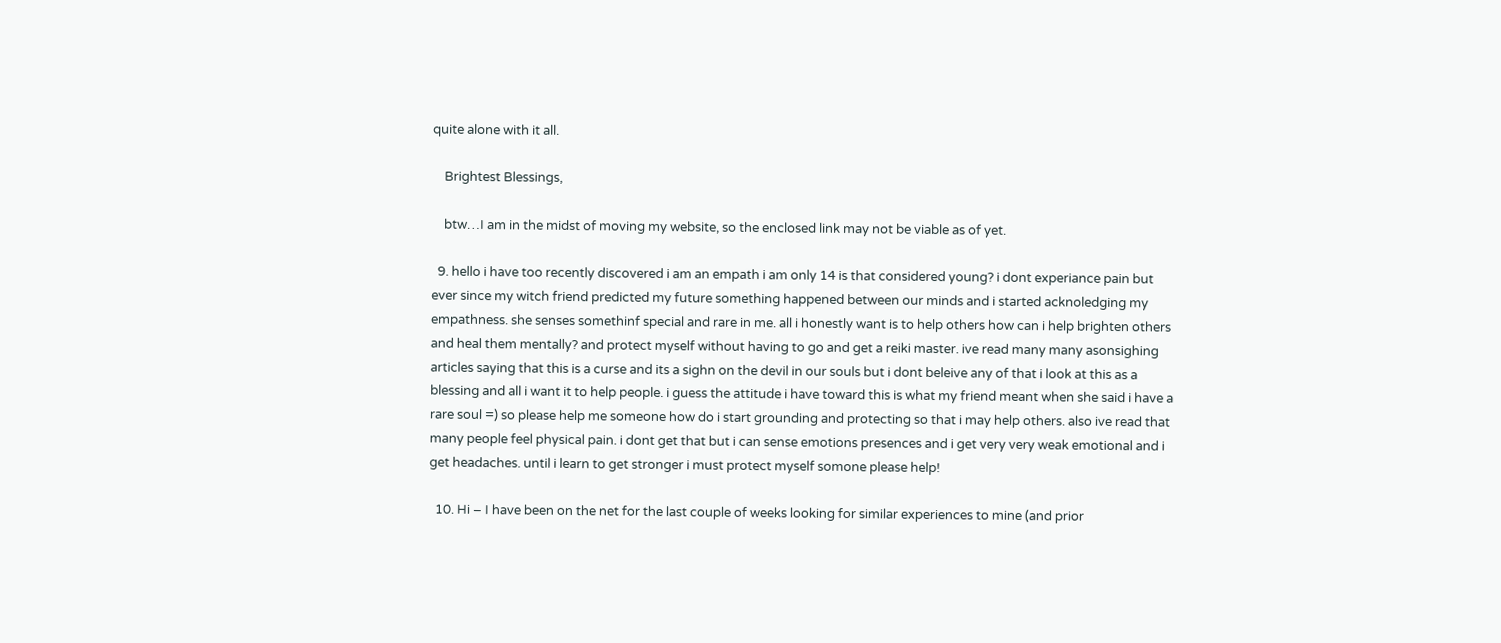quite alone with it all.

    Brightest Blessings,

    btw…I am in the midst of moving my website, so the enclosed link may not be viable as of yet.

  9. hello i have too recently discovered i am an empath i am only 14 is that considered young? i dont experiance pain but ever since my witch friend predicted my future something happened between our minds and i started acknoledging my empathness. she senses somethinf special and rare in me. all i honestly want is to help others how can i help brighten others and heal them mentally? and protect myself without having to go and get a reiki master. ive read many many asonsighing articles saying that this is a curse and its a sighn on the devil in our souls but i dont beleive any of that i look at this as a blessing and all i want it to help people. i guess the attitude i have toward this is what my friend meant when she said i have a rare soul =) so please help me someone how do i start grounding and protecting so that i may help others. also ive read that many people feel physical pain. i dont get that but i can sense emotions presences and i get very very weak emotional and i get headaches. until i learn to get stronger i must protect myself somone please help!

  10. Hi – I have been on the net for the last couple of weeks looking for similar experiences to mine (and prior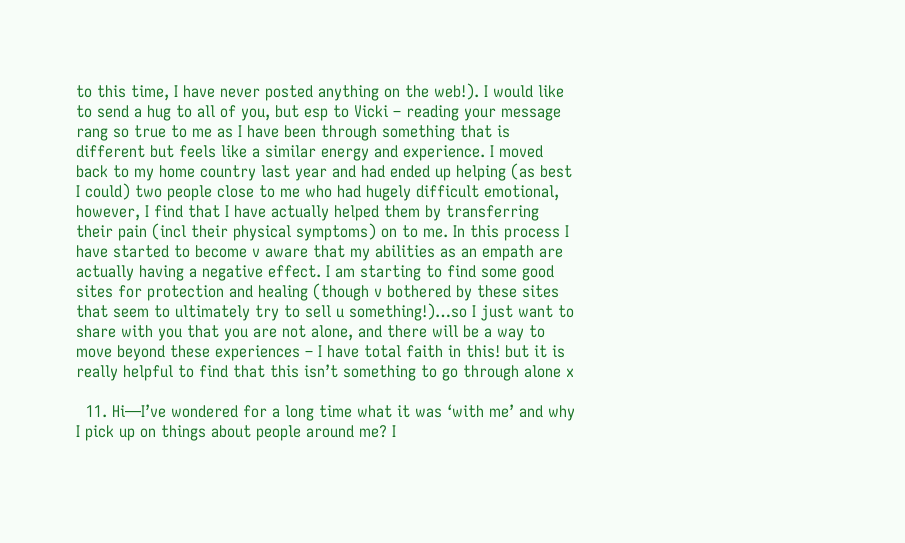to this time, I have never posted anything on the web!). I would like to send a hug to all of you, but esp to Vicki – reading your message rang so true to me as I have been through something that is different but feels like a similar energy and experience. I moved back to my home country last year and had ended up helping (as best I could) two people close to me who had hugely difficult emotional, however, I find that I have actually helped them by transferring their pain (incl their physical symptoms) on to me. In this process I have started to become v aware that my abilities as an empath are actually having a negative effect. I am starting to find some good sites for protection and healing (though v bothered by these sites that seem to ultimately try to sell u something!)…so I just want to share with you that you are not alone, and there will be a way to move beyond these experiences – I have total faith in this! but it is really helpful to find that this isn’t something to go through alone x

  11. Hi—I’ve wondered for a long time what it was ‘with me’ and why I pick up on things about people around me? I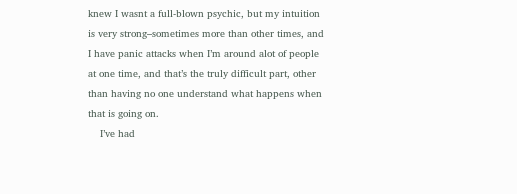knew I wasnt a full-blown psychic, but my intuition is very strong–sometimes more than other times, and I have panic attacks when I’m around alot of people at one time, and that’s the truly difficult part, other than having no one understand what happens when that is going on.
    I’ve had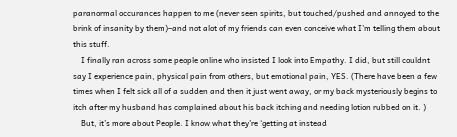paranormal occurances happen to me (never seen spirits, but touched/pushed and annoyed to the brink of insanity by them)–and not alot of my friends can even conceive what I’m telling them about this stuff.
    I finally ran across some people online who insisted I look into Empathy. I did, but still couldnt say I experience pain, physical pain from others, but emotional pain, YES. (There have been a few times when I felt sick all of a sudden and then it just went away, or my back mysteriously begins to itch after my husband has complained about his back itching and needing lotion rubbed on it. )
    But, it’s more about People. I know what they’re ‘getting at instead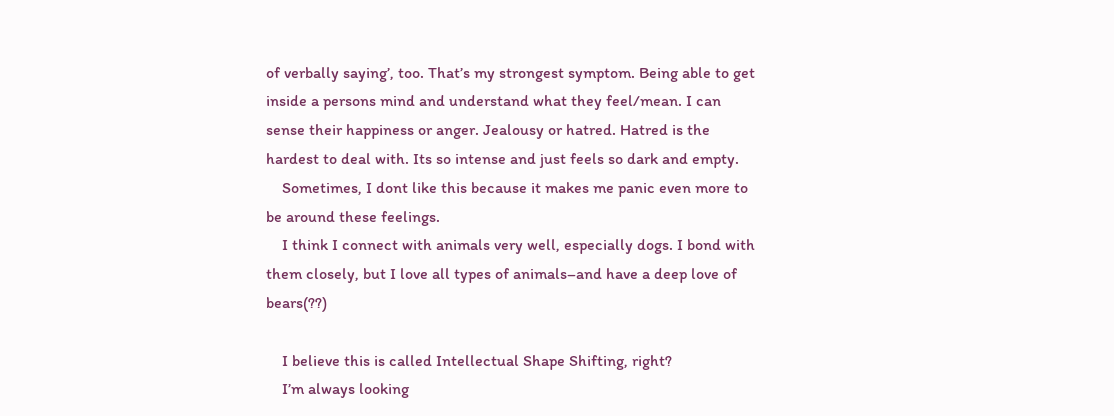of verbally saying’, too. That’s my strongest symptom. Being able to get inside a persons mind and understand what they feel/mean. I can sense their happiness or anger. Jealousy or hatred. Hatred is the hardest to deal with. Its so intense and just feels so dark and empty.
    Sometimes, I dont like this because it makes me panic even more to be around these feelings.
    I think I connect with animals very well, especially dogs. I bond with them closely, but I love all types of animals–and have a deep love of bears(??)

    I believe this is called Intellectual Shape Shifting, right?
    I’m always looking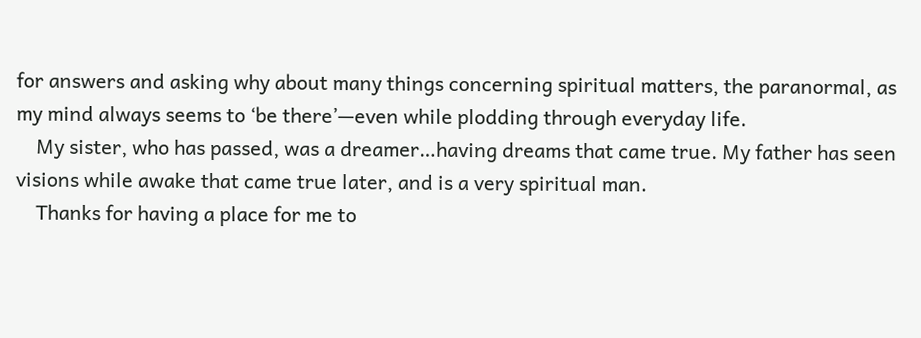for answers and asking why about many things concerning spiritual matters, the paranormal, as my mind always seems to ‘be there’—even while plodding through everyday life.
    My sister, who has passed, was a dreamer…having dreams that came true. My father has seen visions while awake that came true later, and is a very spiritual man.
    Thanks for having a place for me to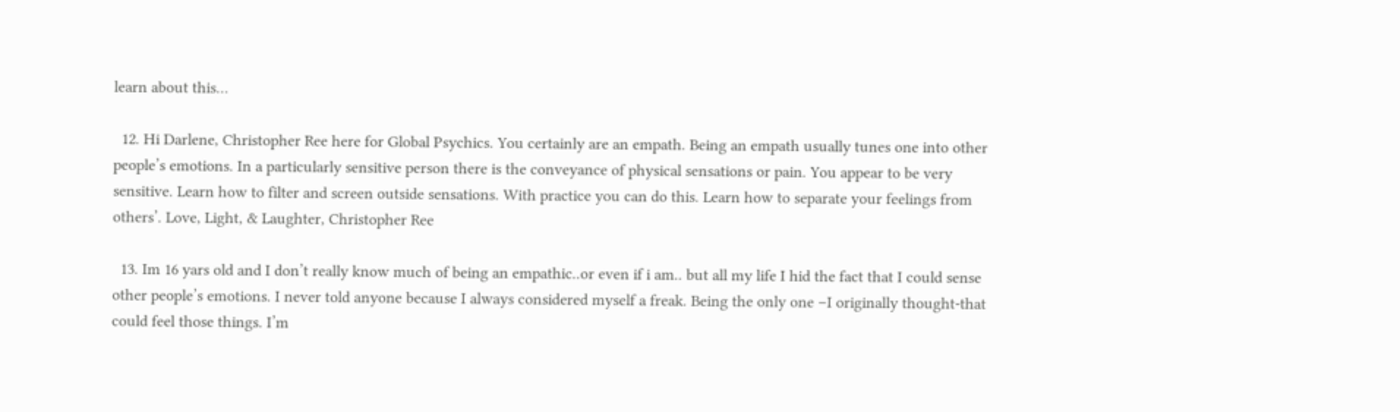learn about this…

  12. Hi Darlene, Christopher Ree here for Global Psychics. You certainly are an empath. Being an empath usually tunes one into other people’s emotions. In a particularly sensitive person there is the conveyance of physical sensations or pain. You appear to be very sensitive. Learn how to filter and screen outside sensations. With practice you can do this. Learn how to separate your feelings from others’. Love, Light, & Laughter, Christopher Ree

  13. Im 16 yars old and I don’t really know much of being an empathic..or even if i am.. but all my life I hid the fact that I could sense other people’s emotions. I never told anyone because I always considered myself a freak. Being the only one –I originally thought-that could feel those things. I’m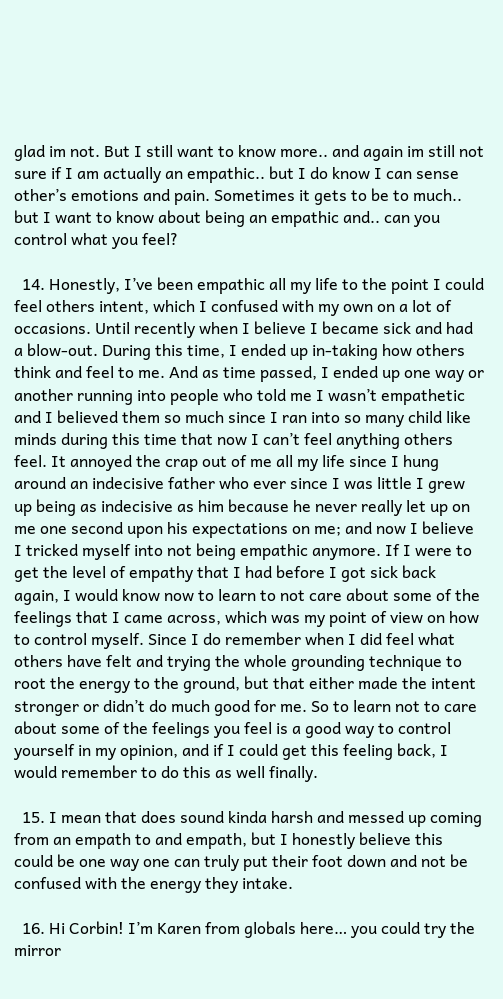glad im not. But I still want to know more.. and again im still not sure if I am actually an empathic.. but I do know I can sense other’s emotions and pain. Sometimes it gets to be to much.. but I want to know about being an empathic and.. can you control what you feel?

  14. Honestly, I’ve been empathic all my life to the point I could feel others intent, which I confused with my own on a lot of occasions. Until recently when I believe I became sick and had a blow-out. During this time, I ended up in-taking how others think and feel to me. And as time passed, I ended up one way or another running into people who told me I wasn’t empathetic and I believed them so much since I ran into so many child like minds during this time that now I can’t feel anything others feel. It annoyed the crap out of me all my life since I hung around an indecisive father who ever since I was little I grew up being as indecisive as him because he never really let up on me one second upon his expectations on me; and now I believe I tricked myself into not being empathic anymore. If I were to get the level of empathy that I had before I got sick back again, I would know now to learn to not care about some of the feelings that I came across, which was my point of view on how to control myself. Since I do remember when I did feel what others have felt and trying the whole grounding technique to root the energy to the ground, but that either made the intent stronger or didn’t do much good for me. So to learn not to care about some of the feelings you feel is a good way to control yourself in my opinion, and if I could get this feeling back, I would remember to do this as well finally.

  15. I mean that does sound kinda harsh and messed up coming from an empath to and empath, but I honestly believe this could be one way one can truly put their foot down and not be confused with the energy they intake.

  16. Hi Corbin! I’m Karen from globals here… you could try the mirror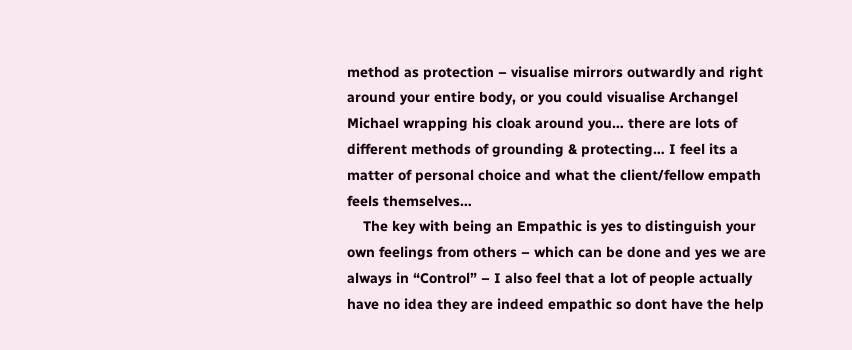method as protection – visualise mirrors outwardly and right around your entire body, or you could visualise Archangel Michael wrapping his cloak around you… there are lots of different methods of grounding & protecting… I feel its a matter of personal choice and what the client/fellow empath feels themselves…
    The key with being an Empathic is yes to distinguish your own feelings from others – which can be done and yes we are always in “Control” – I also feel that a lot of people actually have no idea they are indeed empathic so dont have the help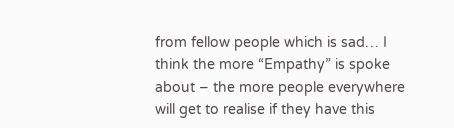from fellow people which is sad… I think the more “Empathy” is spoke about – the more people everywhere will get to realise if they have this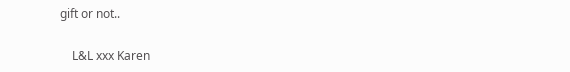gift or not..

    L&L xxx Karen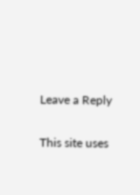Leave a Reply

This site uses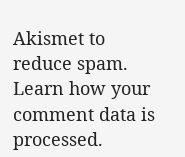Akismet to reduce spam. Learn how your comment data is processed.